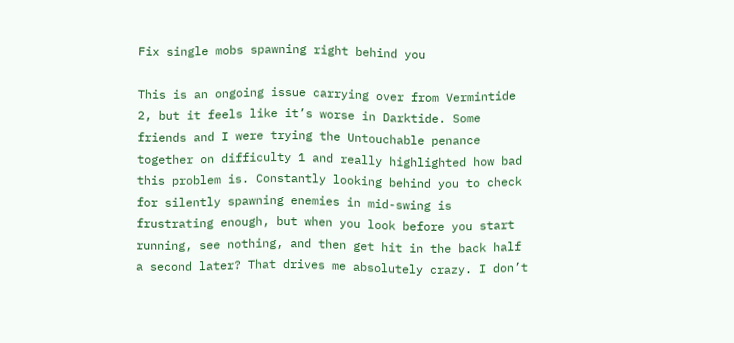Fix single mobs spawning right behind you

This is an ongoing issue carrying over from Vermintide 2, but it feels like it’s worse in Darktide. Some friends and I were trying the Untouchable penance together on difficulty 1 and really highlighted how bad this problem is. Constantly looking behind you to check for silently spawning enemies in mid-swing is frustrating enough, but when you look before you start running, see nothing, and then get hit in the back half a second later? That drives me absolutely crazy. I don’t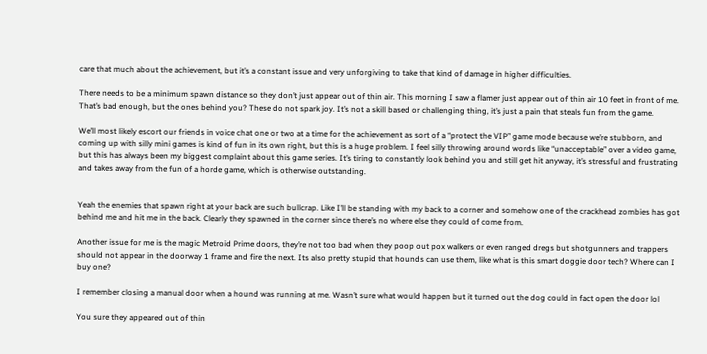care that much about the achievement, but it’s a constant issue and very unforgiving to take that kind of damage in higher difficulties.

There needs to be a minimum spawn distance so they don’t just appear out of thin air. This morning I saw a flamer just appear out of thin air 10 feet in front of me. That’s bad enough, but the ones behind you? These do not spark joy. It’s not a skill based or challenging thing, it’s just a pain that steals fun from the game.

We’ll most likely escort our friends in voice chat one or two at a time for the achievement as sort of a “protect the VIP” game mode because we’re stubborn, and coming up with silly mini games is kind of fun in its own right, but this is a huge problem. I feel silly throwing around words like “unacceptable” over a video game, but this has always been my biggest complaint about this game series. It’s tiring to constantly look behind you and still get hit anyway, it’s stressful and frustrating and takes away from the fun of a horde game, which is otherwise outstanding.


Yeah the enemies that spawn right at your back are such bullcrap. Like I’ll be standing with my back to a corner and somehow one of the crackhead zombies has got behind me and hit me in the back. Clearly they spawned in the corner since there’s no where else they could of come from.

Another issue for me is the magic Metroid Prime doors, they’re not too bad when they poop out pox walkers or even ranged dregs but shotgunners and trappers should not appear in the doorway 1 frame and fire the next. Its also pretty stupid that hounds can use them, like what is this smart doggie door tech? Where can I buy one?

I remember closing a manual door when a hound was running at me. Wasn’t sure what would happen but it turned out the dog could in fact open the door lol

You sure they appeared out of thin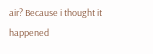air? Because i thought it happened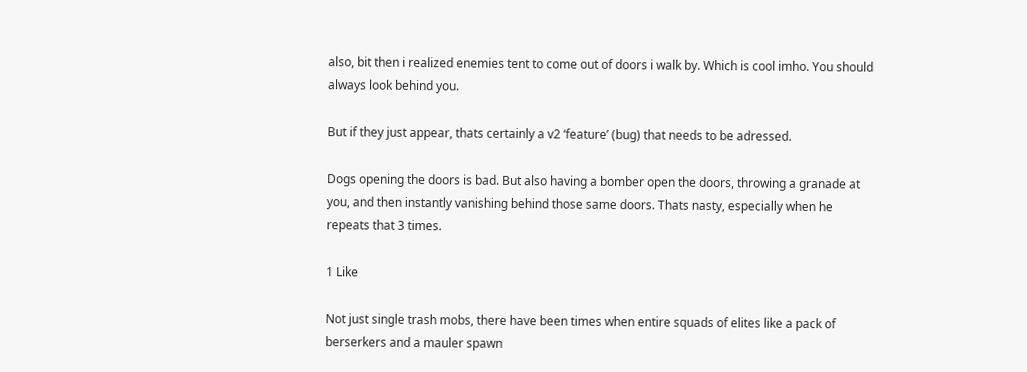also, bit then i realized enemies tent to come out of doors i walk by. Which is cool imho. You should always look behind you.

But if they just appear, thats certainly a v2 ‘feature’ (bug) that needs to be adressed.

Dogs opening the doors is bad. But also having a bomber open the doors, throwing a granade at you, and then instantly vanishing behind those same doors. Thats nasty, especially when he repeats that 3 times.

1 Like

Not just single trash mobs, there have been times when entire squads of elites like a pack of berserkers and a mauler spawn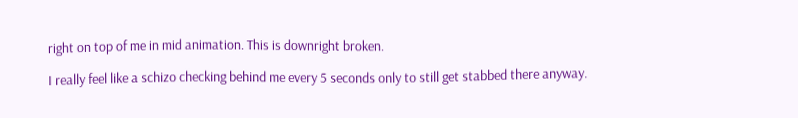right on top of me in mid animation. This is downright broken.

I really feel like a schizo checking behind me every 5 seconds only to still get stabbed there anyway.